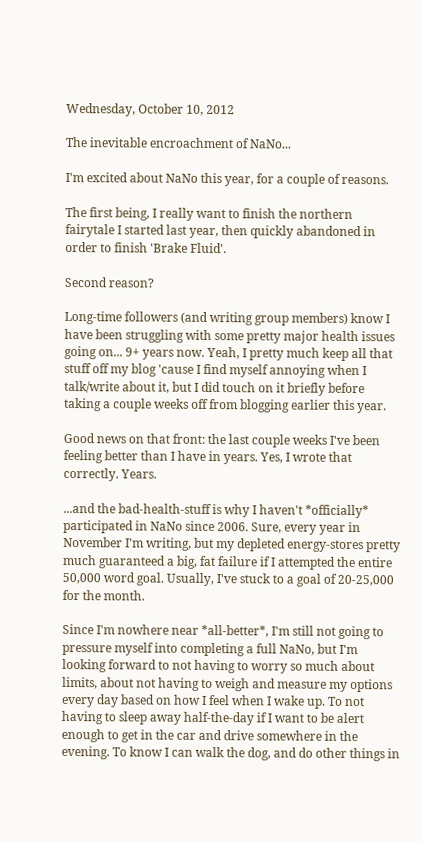Wednesday, October 10, 2012

The inevitable encroachment of NaNo...

I'm excited about NaNo this year, for a couple of reasons.

The first being, I really want to finish the northern fairytale I started last year, then quickly abandoned in order to finish 'Brake Fluid'.

Second reason?

Long-time followers (and writing group members) know I have been struggling with some pretty major health issues going on... 9+ years now. Yeah, I pretty much keep all that stuff off my blog 'cause I find myself annoying when I talk/write about it, but I did touch on it briefly before taking a couple weeks off from blogging earlier this year.

Good news on that front: the last couple weeks I've been feeling better than I have in years. Yes, I wrote that correctly. Years.

...and the bad-health-stuff is why I haven't *officially* participated in NaNo since 2006. Sure, every year in November I'm writing, but my depleted energy-stores pretty much guaranteed a big, fat failure if I attempted the entire 50,000 word goal. Usually, I've stuck to a goal of 20-25,000 for the month.

Since I'm nowhere near *all-better*, I'm still not going to pressure myself into completing a full NaNo, but I'm looking forward to not having to worry so much about limits, about not having to weigh and measure my options every day based on how I feel when I wake up. To not having to sleep away half-the-day if I want to be alert enough to get in the car and drive somewhere in the evening. To know I can walk the dog, and do other things in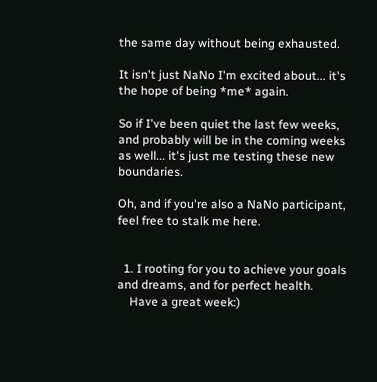the same day without being exhausted.

It isn't just NaNo I'm excited about... it's the hope of being *me* again.

So if I've been quiet the last few weeks, and probably will be in the coming weeks as well... it's just me testing these new boundaries.

Oh, and if you're also a NaNo participant, feel free to stalk me here.


  1. I rooting for you to achieve your goals and dreams, and for perfect health.
    Have a great week:)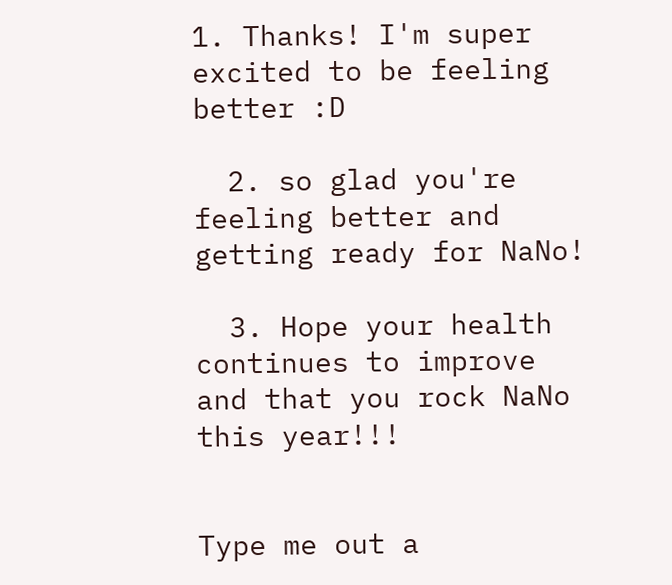1. Thanks! I'm super excited to be feeling better :D

  2. so glad you're feeling better and getting ready for NaNo!

  3. Hope your health continues to improve and that you rock NaNo this year!!!


Type me out a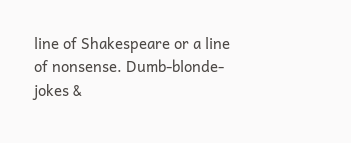line of Shakespeare or a line of nonsense. Dumb-blonde-jokes &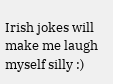Irish jokes will make me laugh myself silly :)